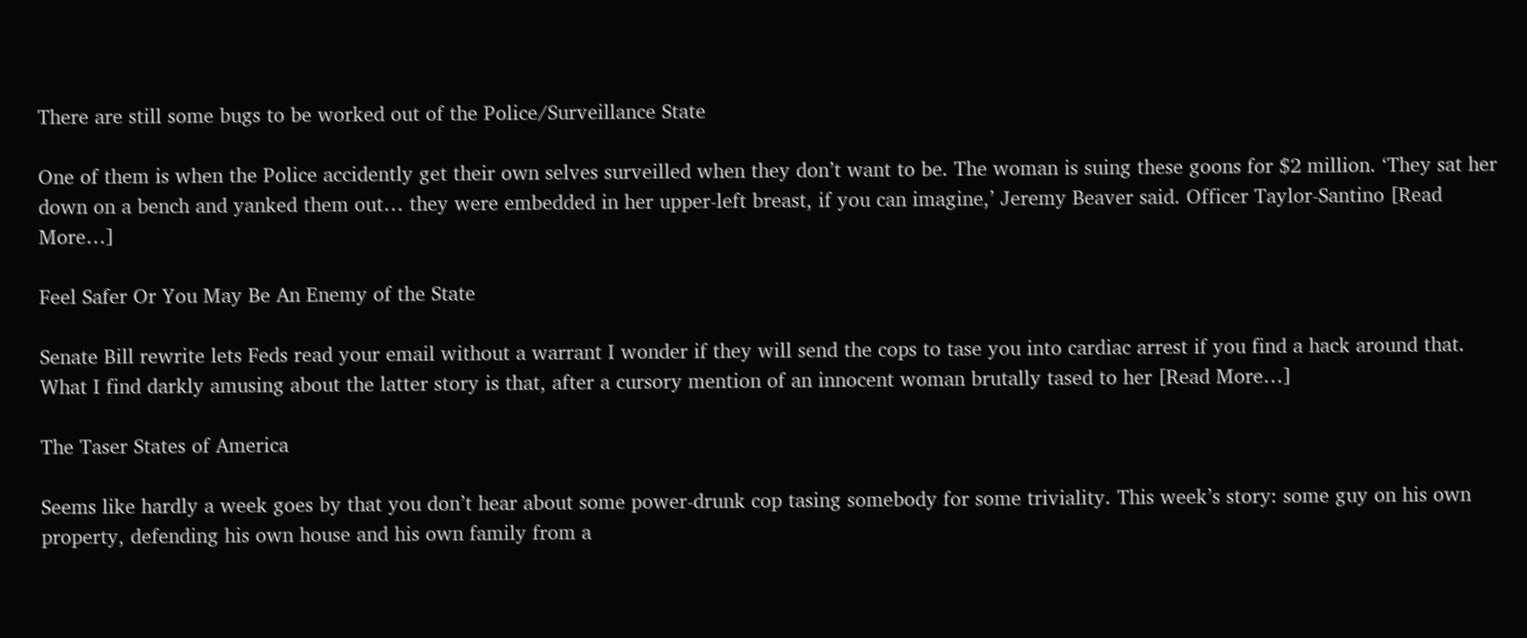There are still some bugs to be worked out of the Police/Surveillance State

One of them is when the Police accidently get their own selves surveilled when they don’t want to be. The woman is suing these goons for $2 million. ‘They sat her down on a bench and yanked them out… they were embedded in her upper-left breast, if you can imagine,’ Jeremy Beaver said. Officer Taylor-Santino [Read More…]

Feel Safer Or You May Be An Enemy of the State

Senate Bill rewrite lets Feds read your email without a warrant I wonder if they will send the cops to tase you into cardiac arrest if you find a hack around that. What I find darkly amusing about the latter story is that, after a cursory mention of an innocent woman brutally tased to her [Read More…]

The Taser States of America

Seems like hardly a week goes by that you don’t hear about some power-drunk cop tasing somebody for some triviality. This week’s story: some guy on his own property, defending his own house and his own family from a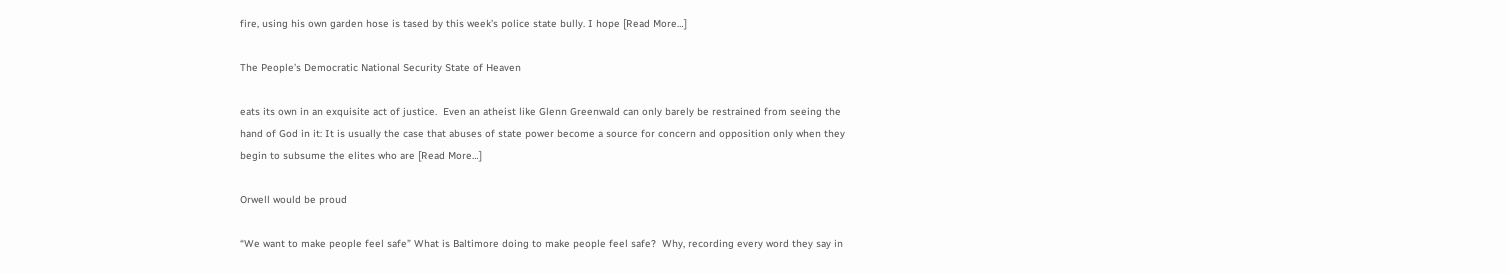fire, using his own garden hose is tased by this week’s police state bully. I hope [Read More…]

The People’s Democratic National Security State of Heaven

eats its own in an exquisite act of justice.  Even an atheist like Glenn Greenwald can only barely be restrained from seeing the hand of God in it: It is usually the case that abuses of state power become a source for concern and opposition only when they begin to subsume the elites who are [Read More…]

Orwell would be proud

“We want to make people feel safe” What is Baltimore doing to make people feel safe?  Why, recording every word they say in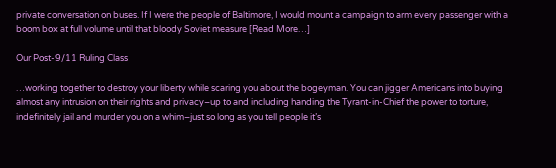private conversation on buses. If I were the people of Baltimore, I would mount a campaign to arm every passenger with a boom box at full volume until that bloody Soviet measure [Read More…]

Our Post-9/11 Ruling Class

…working together to destroy your liberty while scaring you about the bogeyman. You can jigger Americans into buying almost any intrusion on their rights and privacy–up to and including handing the Tyrant-in-Chief the power to torture, indefinitely jail and murder you on a whim–just so long as you tell people it’s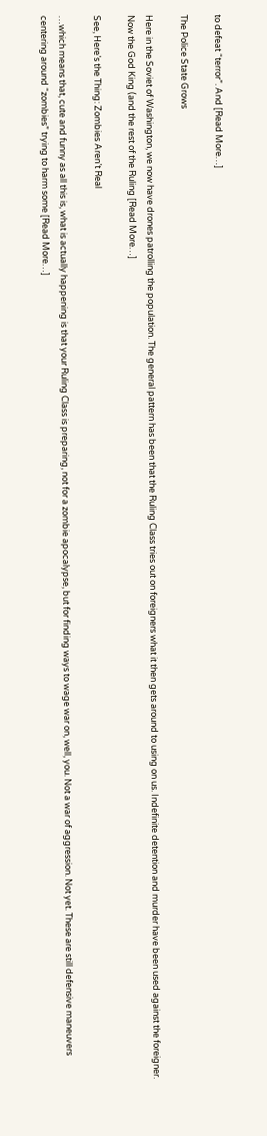to defeat “terror”. And [Read More…]

The Police State Grows

Here in the Soviet of Washington, we now have drones patrolling the population. The general pattern has been that the Ruling Class tries out on foreigners what it then gets around to using on us. Indefinite detention and murder have been used against the foreigner. Now the God King (and the rest of the Ruling [Read More…]

See, Here’s the Thing: Zombies Aren’t Real

…which means that, cute and funny as all this is, what is actually happening is that your Ruling Class is preparing, not for a zombie apocalypse, but for finding ways to wage war on, well, you. Not a war of aggression. Not yet. These are still defensive maneuvers centering around “zombies” trying to harm some [Read More…]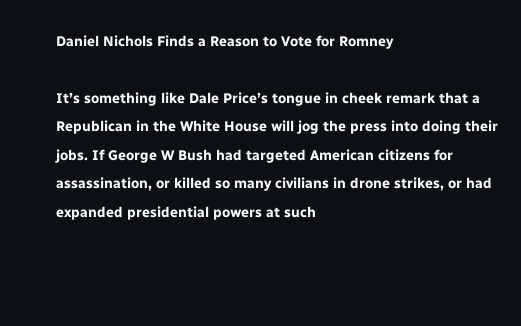Daniel Nichols Finds a Reason to Vote for Romney

It’s something like Dale Price’s tongue in cheek remark that a Republican in the White House will jog the press into doing their jobs. If George W Bush had targeted American citizens for assassination, or killed so many civilians in drone strikes, or had expanded presidential powers at such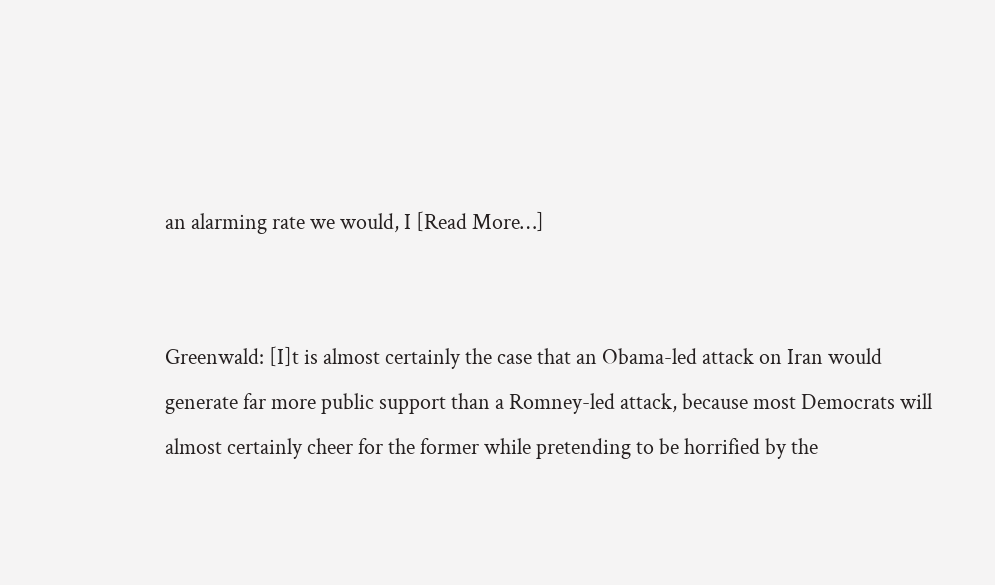an alarming rate we would, I [Read More…]


Greenwald: [I]t is almost certainly the case that an Obama-led attack on Iran would generate far more public support than a Romney-led attack, because most Democrats will almost certainly cheer for the former while pretending to be horrified by the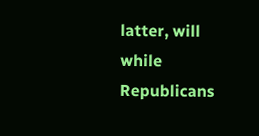latter, will while Republicans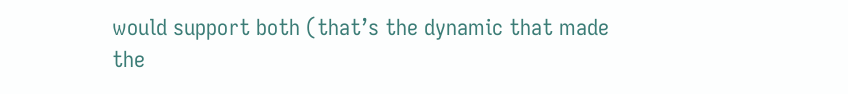would support both (that’s the dynamic that made the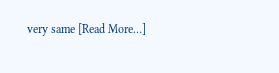very same [Read More…]